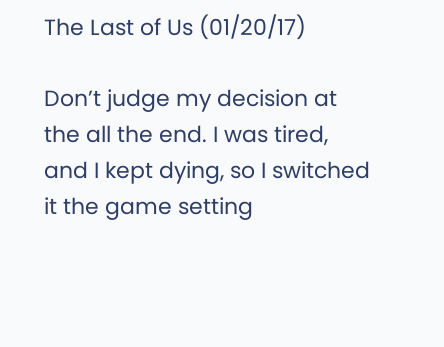The Last of Us (01/20/17)

Don’t judge my decision at the all the end. I was tired, and I kept dying, so I switched it the game setting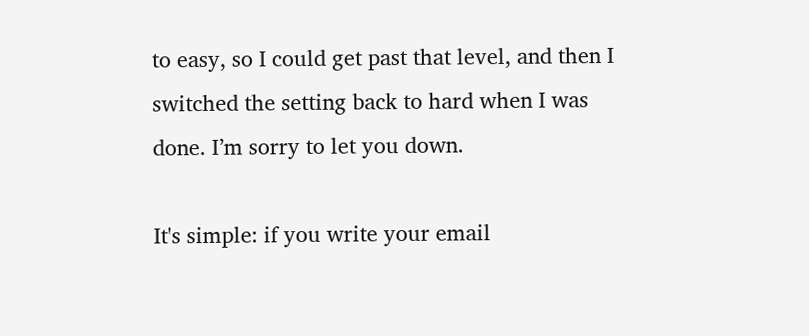to easy, so I could get past that level, and then I switched the setting back to hard when I was done. I’m sorry to let you down.

It's simple: if you write your email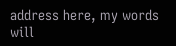address here, my words will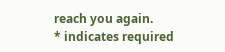reach you again.
* indicates required